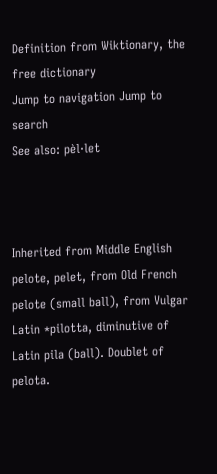Definition from Wiktionary, the free dictionary
Jump to navigation Jump to search
See also: pèl·let



Inherited from Middle English pelote, pelet, from Old French pelote (small ball), from Vulgar Latin *pilotta, diminutive of Latin pila (ball). Doublet of pelota.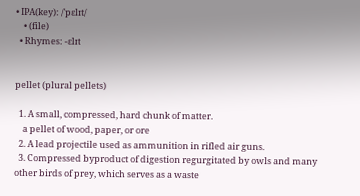• IPA(key): /ˈpɛlɪt/
    • (file)
  • Rhymes: -ɛlɪt


pellet (plural pellets)

  1. A small, compressed, hard chunk of matter.
    a pellet of wood, paper, or ore
  2. A lead projectile used as ammunition in rifled air guns.
  3. Compressed byproduct of digestion regurgitated by owls and many other birds of prey, which serves as a waste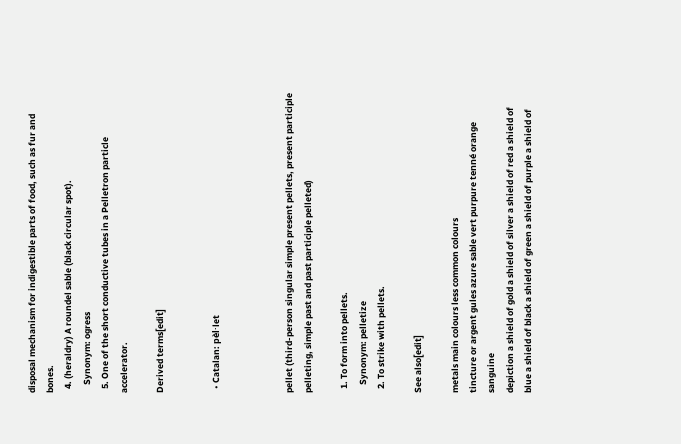disposal mechanism for indigestible parts of food, such as fur and bones.
  4. (heraldry) A roundel sable (black circular spot).
    Synonym: ogress
  5. One of the short conductive tubes in a Pelletron particle accelerator.

Derived terms[edit]


  • Catalan: pèl·let



pellet (third-person singular simple present pellets, present participle pelleting, simple past and past participle pelleted)

  1. To form into pellets.
    Synonym: pelletize
  2. To strike with pellets.

See also[edit]

metals main colours less common colours
tincture or argent gules azure sable vert purpure tenné orange sanguine
depiction a shield of gold a shield of silver a shield of red a shield of blue a shield of black a shield of green a shield of purple a shield of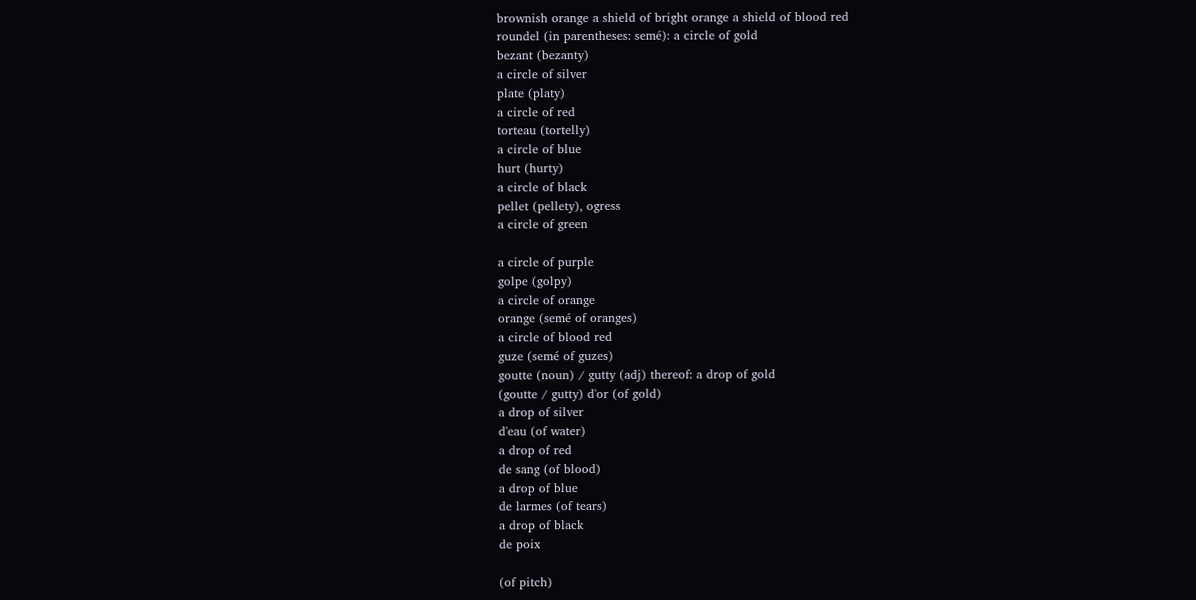brownish orange a shield of bright orange a shield of blood red
roundel (in parentheses: semé): a circle of gold
bezant (bezanty)
a circle of silver
plate (platy)
a circle of red
torteau (tortelly)
a circle of blue
hurt (hurty)
a circle of black
pellet (pellety), ogress
a circle of green

a circle of purple
golpe (golpy)
a circle of orange
orange (semé of oranges)
a circle of blood red
guze (semé of guzes)
goutte (noun) / gutty (adj) thereof: a drop of gold
(goutte / gutty) d'or (of gold)
a drop of silver
d'eau (of water)
a drop of red
de sang (of blood)
a drop of blue
de larmes (of tears)
a drop of black
de poix

(of pitch)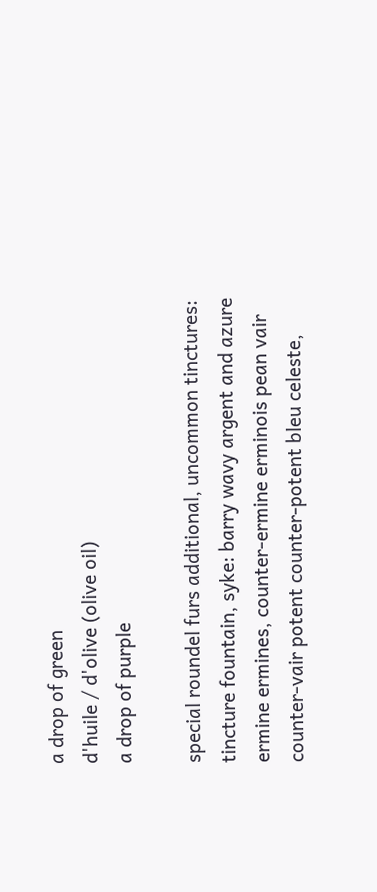a drop of green
d'huile / d'olive (olive oil)
a drop of purple

special roundel furs additional, uncommon tinctures:
tincture fountain, syke: barry wavy argent and azure ermine ermines, counter-ermine erminois pean vair counter-vair potent counter-potent bleu celeste,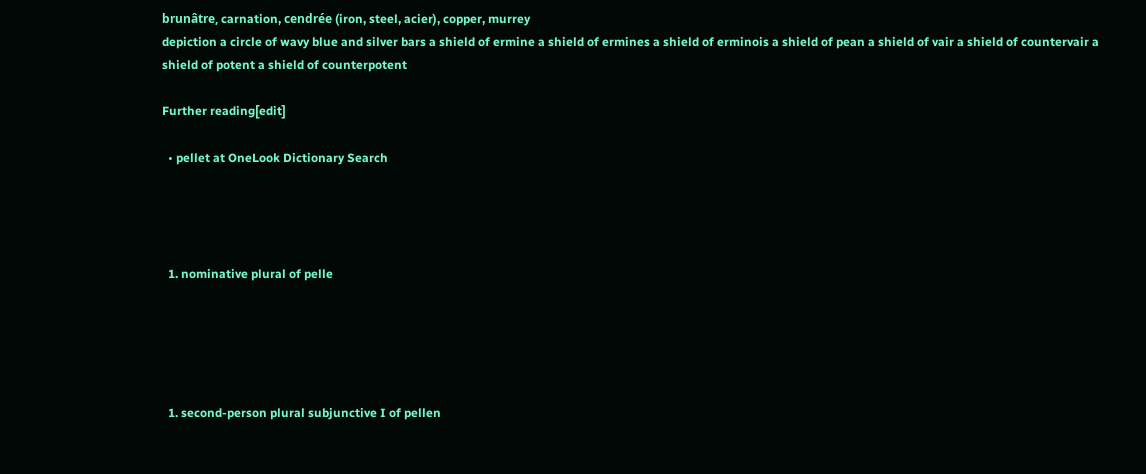brunâtre, carnation, cendrée (iron, steel, acier), copper, murrey
depiction a circle of wavy blue and silver bars a shield of ermine a shield of ermines a shield of erminois a shield of pean a shield of vair a shield of countervair a shield of potent a shield of counterpotent

Further reading[edit]

  • pellet at OneLook Dictionary Search




  1. nominative plural of pelle





  1. second-person plural subjunctive I of pellen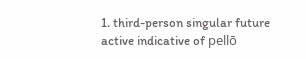1. third-person singular future active indicative of pellō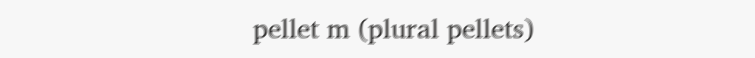pellet m (plural pellets)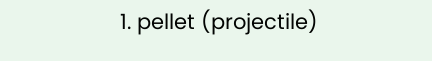1. pellet (projectile)